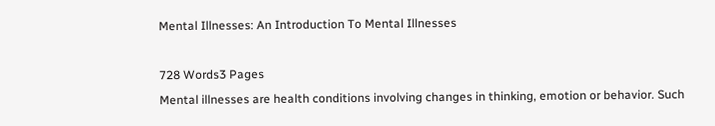Mental Illnesses: An Introduction To Mental Illnesses

728 Words3 Pages
Mental illnesses are health conditions involving changes in thinking, emotion or behavior. Such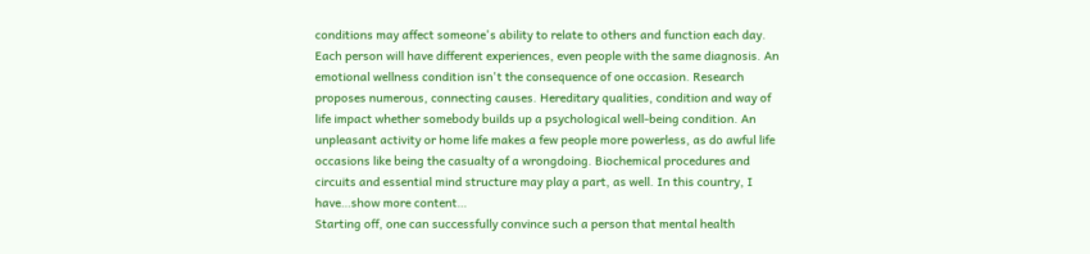conditions may affect someone's ability to relate to others and function each day. Each person will have different experiences, even people with the same diagnosis. An emotional wellness condition isn't the consequence of one occasion. Research proposes numerous, connecting causes. Hereditary qualities, condition and way of life impact whether somebody builds up a psychological well-being condition. An unpleasant activity or home life makes a few people more powerless, as do awful life occasions like being the casualty of a wrongdoing. Biochemical procedures and circuits and essential mind structure may play a part, as well. In this country, I have…show more content…
Starting off, one can successfully convince such a person that mental health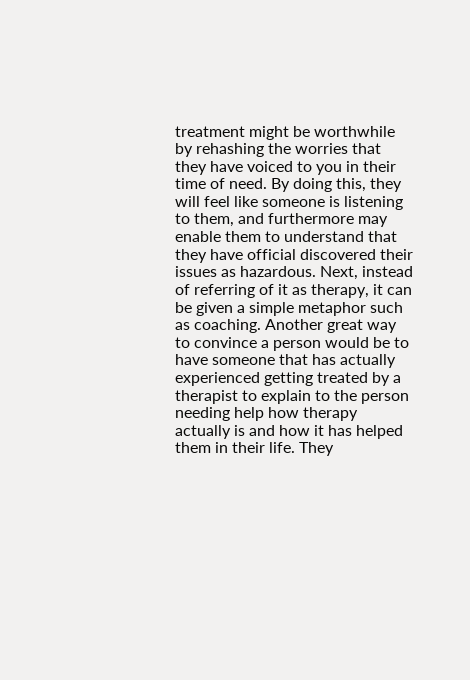treatment might be worthwhile by rehashing the worries that they have voiced to you in their time of need. By doing this, they will feel like someone is listening to them, and furthermore may enable them to understand that they have official discovered their issues as hazardous. Next, instead of referring of it as therapy, it can be given a simple metaphor such as coaching. Another great way to convince a person would be to have someone that has actually experienced getting treated by a therapist to explain to the person needing help how therapy actually is and how it has helped them in their life. They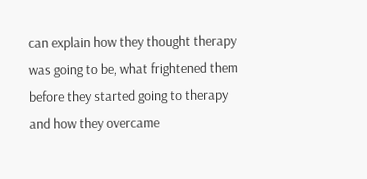can explain how they thought therapy was going to be, what frightened them before they started going to therapy and how they overcame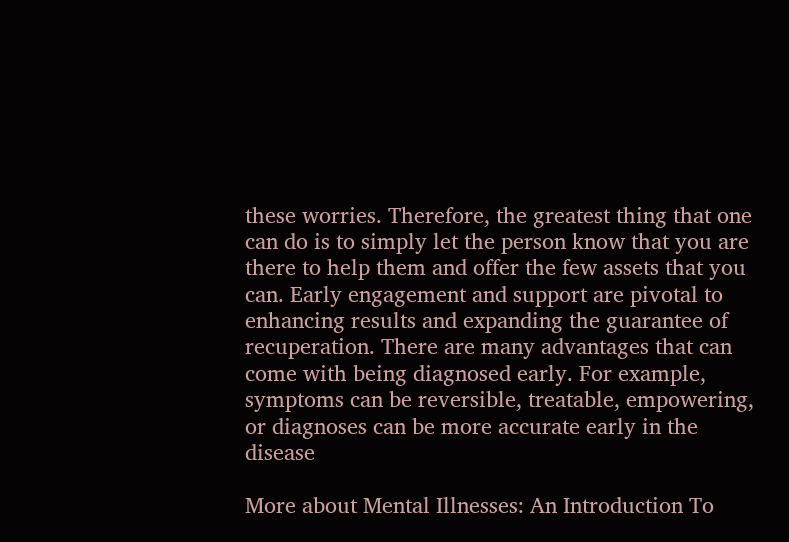these worries. Therefore, the greatest thing that one can do is to simply let the person know that you are there to help them and offer the few assets that you can. Early engagement and support are pivotal to enhancing results and expanding the guarantee of recuperation. There are many advantages that can come with being diagnosed early. For example, symptoms can be reversible, treatable, empowering, or diagnoses can be more accurate early in the disease

More about Mental Illnesses: An Introduction To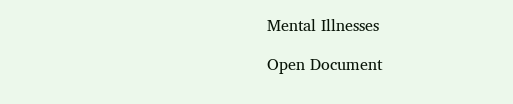Mental Illnesses

Open Document